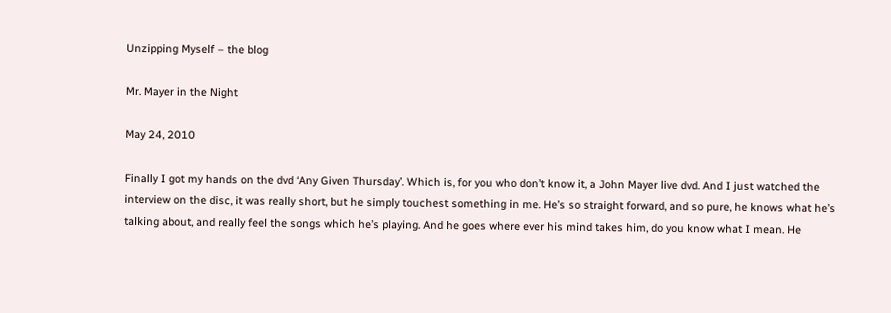Unzipping Myself – the blog

Mr. Mayer in the Night

May 24, 2010

Finally I got my hands on the dvd ‘Any Given Thursday’. Which is, for you who don’t know it, a John Mayer live dvd. And I just watched the interview on the disc, it was really short, but he simply touchest something in me. He’s so straight forward, and so pure, he knows what he’s talking about, and really feel the songs which he’s playing. And he goes where ever his mind takes him, do you know what I mean. He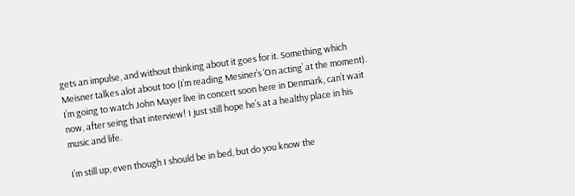gets an impulse, and without thinking about it goes for it. Something which Meisner talkes alot about too (I’m reading Mesiner’s ‘On acting’ at the moment).
I’m going to watch John Mayer live in concert soon here in Denmark, can’t wait now, after seing that interview! I just still hope he’s at a healthy place in his music and life.

I’m still up, even though I should be in bed, but do you know the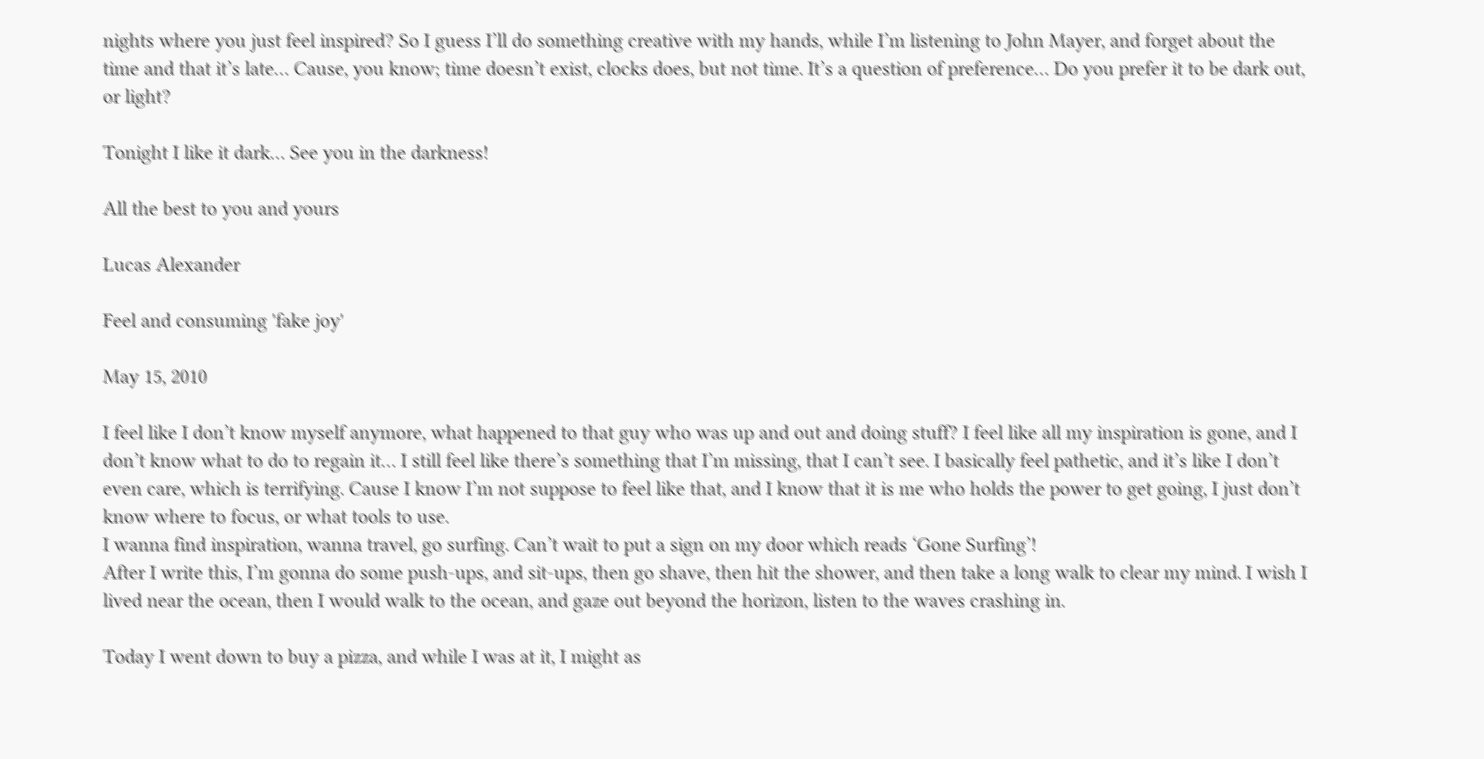nights where you just feel inspired? So I guess I’ll do something creative with my hands, while I’m listening to John Mayer, and forget about the time and that it’s late… Cause, you know; time doesn’t exist, clocks does, but not time. It’s a question of preference… Do you prefer it to be dark out, or light?

Tonight I like it dark… See you in the darkness!

All the best to you and yours

Lucas Alexander

Feel and consuming 'fake joy'

May 15, 2010

I feel like I don’t know myself anymore, what happened to that guy who was up and out and doing stuff? I feel like all my inspiration is gone, and I don’t know what to do to regain it… I still feel like there’s something that I’m missing, that I can’t see. I basically feel pathetic, and it’s like I don’t even care, which is terrifying. Cause I know I’m not suppose to feel like that, and I know that it is me who holds the power to get going, I just don’t know where to focus, or what tools to use.
I wanna find inspiration, wanna travel, go surfing. Can’t wait to put a sign on my door which reads ‘Gone Surfing’!
After I write this, I’m gonna do some push-ups, and sit-ups, then go shave, then hit the shower, and then take a long walk to clear my mind. I wish I lived near the ocean, then I would walk to the ocean, and gaze out beyond the horizon, listen to the waves crashing in.

Today I went down to buy a pizza, and while I was at it, I might as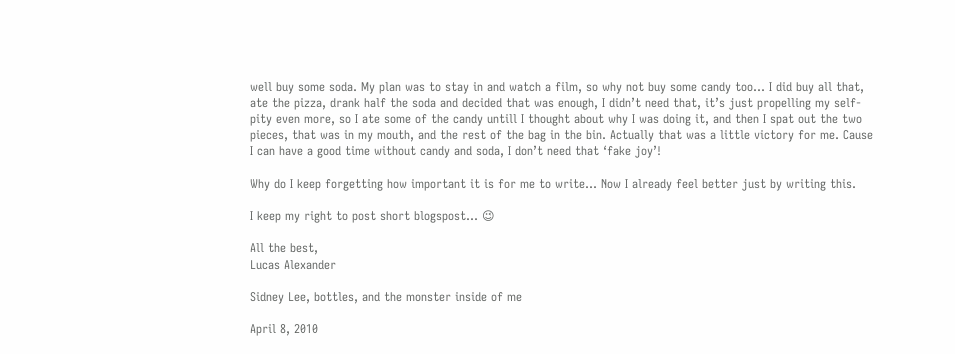well buy some soda. My plan was to stay in and watch a film, so why not buy some candy too… I did buy all that, ate the pizza, drank half the soda and decided that was enough, I didn’t need that, it’s just propelling my self-pity even more, so I ate some of the candy untill I thought about why I was doing it, and then I spat out the two pieces, that was in my mouth, and the rest of the bag in the bin. Actually that was a little victory for me. Cause I can have a good time without candy and soda, I don’t need that ‘fake joy’!

Why do I keep forgetting how important it is for me to write… Now I already feel better just by writing this.

I keep my right to post short blogspost… 😉

All the best,
Lucas Alexander

Sidney Lee, bottles, and the monster inside of me

April 8, 2010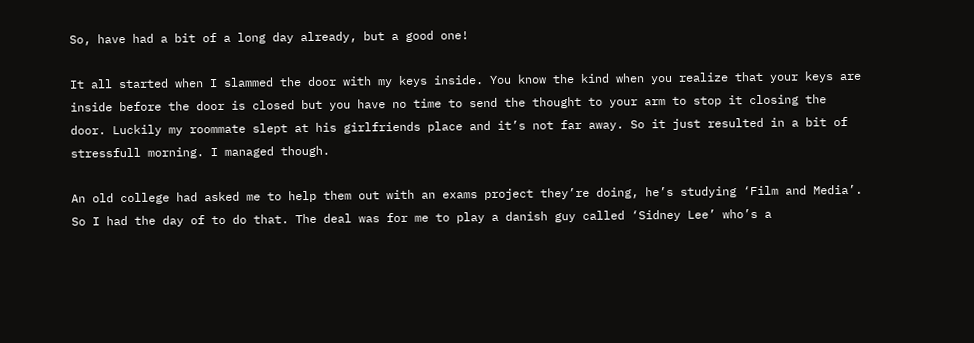So, have had a bit of a long day already, but a good one!

It all started when I slammed the door with my keys inside. You know the kind when you realize that your keys are inside before the door is closed but you have no time to send the thought to your arm to stop it closing the door. Luckily my roommate slept at his girlfriends place and it’s not far away. So it just resulted in a bit of stressfull morning. I managed though.

An old college had asked me to help them out with an exams project they’re doing, he’s studying ‘Film and Media’. So I had the day of to do that. The deal was for me to play a danish guy called ‘Sidney Lee’ who’s a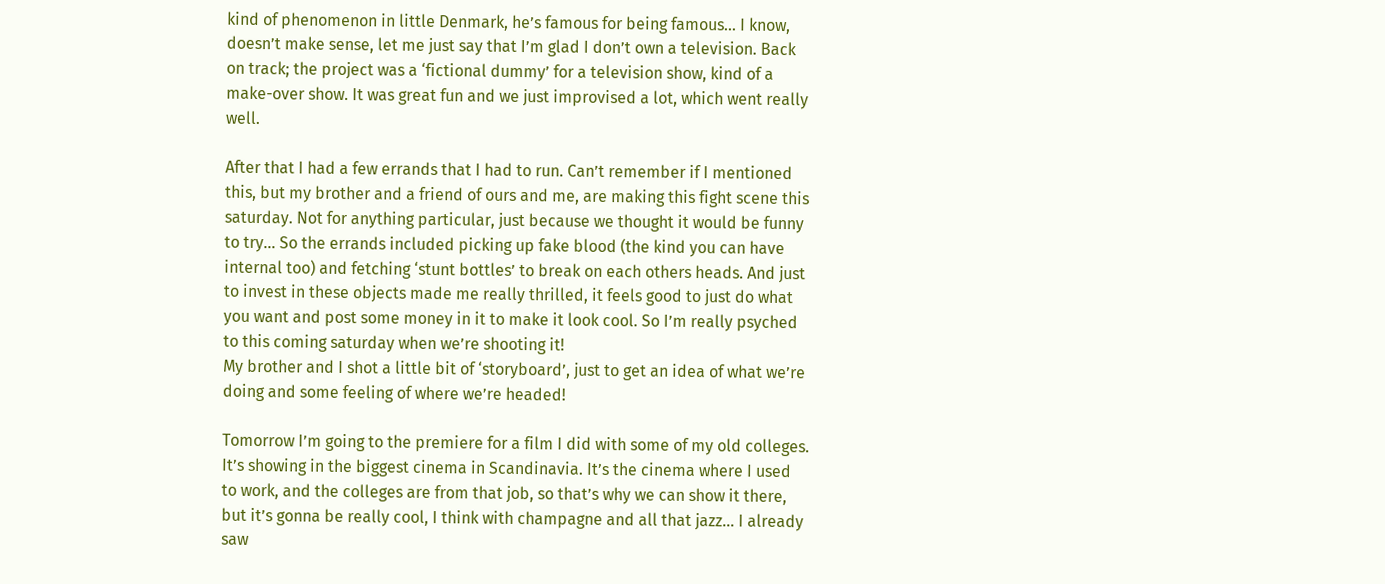kind of phenomenon in little Denmark, he’s famous for being famous… I know, doesn’t make sense, let me just say that I’m glad I don’t own a television. Back on track; the project was a ‘fictional dummy’ for a television show, kind of a make-over show. It was great fun and we just improvised a lot, which went really well.

After that I had a few errands that I had to run. Can’t remember if I mentioned this, but my brother and a friend of ours and me, are making this fight scene this saturday. Not for anything particular, just because we thought it would be funny to try… So the errands included picking up fake blood (the kind you can have internal too) and fetching ‘stunt bottles’ to break on each others heads. And just to invest in these objects made me really thrilled, it feels good to just do what you want and post some money in it to make it look cool. So I’m really psyched to this coming saturday when we’re shooting it!
My brother and I shot a little bit of ‘storyboard’, just to get an idea of what we’re doing and some feeling of where we’re headed!

Tomorrow I’m going to the premiere for a film I did with some of my old colleges. It’s showing in the biggest cinema in Scandinavia. It’s the cinema where I used to work, and the colleges are from that job, so that’s why we can show it there, but it’s gonna be really cool, I think with champagne and all that jazz… I already saw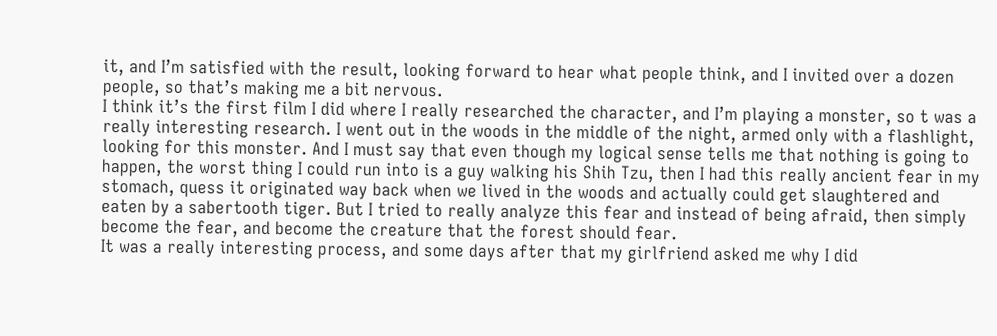it, and I’m satisfied with the result, looking forward to hear what people think, and I invited over a dozen people, so that’s making me a bit nervous.
I think it’s the first film I did where I really researched the character, and I’m playing a monster, so t was a really interesting research. I went out in the woods in the middle of the night, armed only with a flashlight, looking for this monster. And I must say that even though my logical sense tells me that nothing is going to happen, the worst thing I could run into is a guy walking his Shih Tzu, then I had this really ancient fear in my stomach, quess it originated way back when we lived in the woods and actually could get slaughtered and eaten by a sabertooth tiger. But I tried to really analyze this fear and instead of being afraid, then simply become the fear, and become the creature that the forest should fear.
It was a really interesting process, and some days after that my girlfriend asked me why I did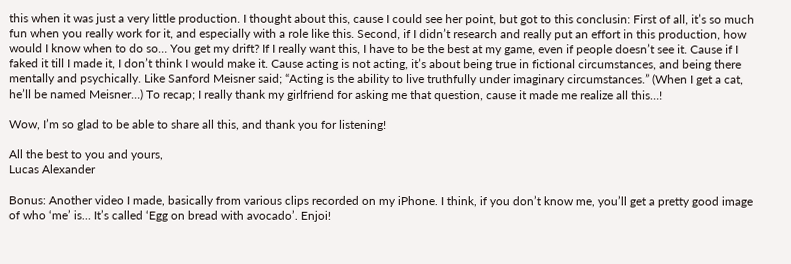this when it was just a very little production. I thought about this, cause I could see her point, but got to this conclusin: First of all, it’s so much fun when you really work for it, and especially with a role like this. Second, if I didn’t research and really put an effort in this production, how would I know when to do so… You get my drift? If I really want this, I have to be the best at my game, even if people doesn’t see it. Cause if I faked it till I made it, I don’t think I would make it. Cause acting is not acting, it’s about being true in fictional circumstances, and being there mentally and psychically. Like Sanford Meisner said; “Acting is the ability to live truthfully under imaginary circumstances.” (When I get a cat, he’ll be named Meisner…) To recap; I really thank my girlfriend for asking me that question, cause it made me realize all this…!

Wow, I’m so glad to be able to share all this, and thank you for listening!

All the best to you and yours,
Lucas Alexander

Bonus: Another video I made, basically from various clips recorded on my iPhone. I think, if you don’t know me, you’ll get a pretty good image of who ‘me’ is… It’s called ‘Egg on bread with avocado’. Enjoi!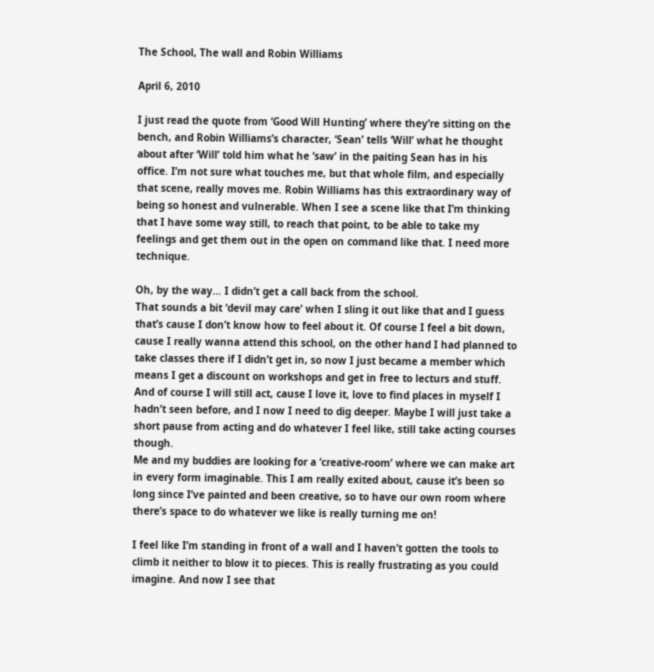The School, The wall and Robin Williams

April 6, 2010

I just read the quote from ‘Good Will Hunting’ where they’re sitting on the bench, and Robin Williams’s character, ‘Sean’ tells ‘Will’ what he thought about after ‘Will’ told him what he ‘saw’ in the paiting Sean has in his office. I’m not sure what touches me, but that whole film, and especially that scene, really moves me. Robin Williams has this extraordinary way of being so honest and vulnerable. When I see a scene like that I’m thinking that I have some way still, to reach that point, to be able to take my feelings and get them out in the open on command like that. I need more technique.

Oh, by the way… I didn’t get a call back from the school.
That sounds a bit ‘devil may care’ when I sling it out like that and I guess that’s cause I don’t know how to feel about it. Of course I feel a bit down, cause I really wanna attend this school, on the other hand I had planned to take classes there if I didn’t get in, so now I just became a member which means I get a discount on workshops and get in free to lecturs and stuff. And of course I will still act, cause I love it, love to find places in myself I hadn’t seen before, and I now I need to dig deeper. Maybe I will just take a short pause from acting and do whatever I feel like, still take acting courses though.
Me and my buddies are looking for a ‘creative-room’ where we can make art in every form imaginable. This I am really exited about, cause it’s been so long since I’ve painted and been creative, so to have our own room where there’s space to do whatever we like is really turning me on!

I feel like I’m standing in front of a wall and I haven’t gotten the tools to climb it neither to blow it to pieces. This is really frustrating as you could imagine. And now I see that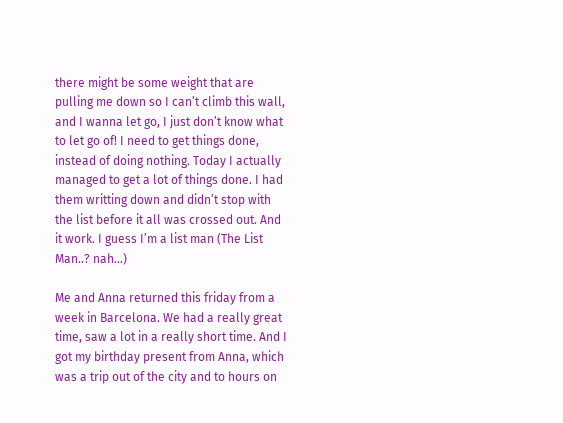there might be some weight that are pulling me down so I can’t climb this wall, and I wanna let go, I just don’t know what to let go of! I need to get things done, instead of doing nothing. Today I actually managed to get a lot of things done. I had them writting down and didn’t stop with the list before it all was crossed out. And it work. I guess I’m a list man (The List Man..? nah…)

Me and Anna returned this friday from a week in Barcelona. We had a really great time, saw a lot in a really short time. And I got my birthday present from Anna, which was a trip out of the city and to hours on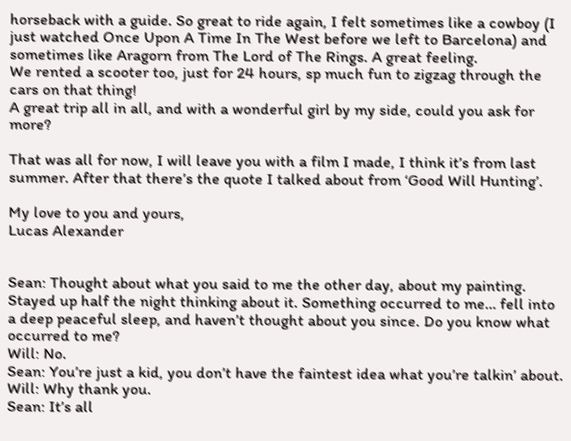horseback with a guide. So great to ride again, I felt sometimes like a cowboy (I just watched Once Upon A Time In The West before we left to Barcelona) and sometimes like Aragorn from The Lord of The Rings. A great feeling.
We rented a scooter too, just for 24 hours, sp much fun to zigzag through the cars on that thing!
A great trip all in all, and with a wonderful girl by my side, could you ask for more?

That was all for now, I will leave you with a film I made, I think it’s from last summer. After that there’s the quote I talked about from ‘Good Will Hunting’.

My love to you and yours,
Lucas Alexander


Sean: Thought about what you said to me the other day, about my painting. Stayed up half the night thinking about it. Something occurred to me… fell into a deep peaceful sleep, and haven’t thought about you since. Do you know what occurred to me?
Will: No.
Sean: You’re just a kid, you don’t have the faintest idea what you’re talkin’ about.
Will: Why thank you.
Sean: It’s all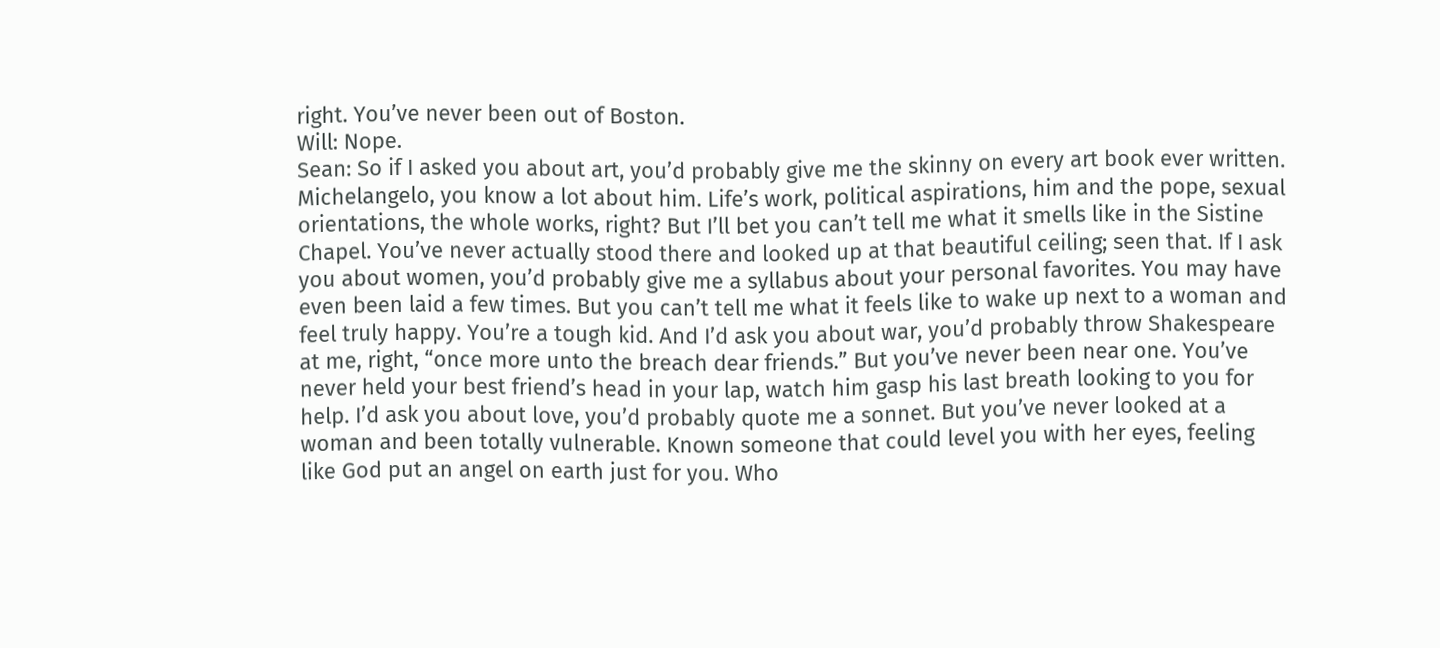right. You’ve never been out of Boston.
Will: Nope.
Sean: So if I asked you about art, you’d probably give me the skinny on every art book ever written. Michelangelo, you know a lot about him. Life’s work, political aspirations, him and the pope, sexual orientations, the whole works, right? But I’ll bet you can’t tell me what it smells like in the Sistine Chapel. You’ve never actually stood there and looked up at that beautiful ceiling; seen that. If I ask you about women, you’d probably give me a syllabus about your personal favorites. You may have even been laid a few times. But you can’t tell me what it feels like to wake up next to a woman and feel truly happy. You’re a tough kid. And I’d ask you about war, you’d probably throw Shakespeare at me, right, “once more unto the breach dear friends.” But you’ve never been near one. You’ve never held your best friend’s head in your lap, watch him gasp his last breath looking to you for help. I’d ask you about love, you’d probably quote me a sonnet. But you’ve never looked at a woman and been totally vulnerable. Known someone that could level you with her eyes, feeling like God put an angel on earth just for you. Who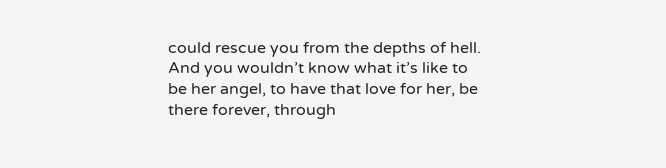could rescue you from the depths of hell. And you wouldn’t know what it’s like to be her angel, to have that love for her, be there forever, through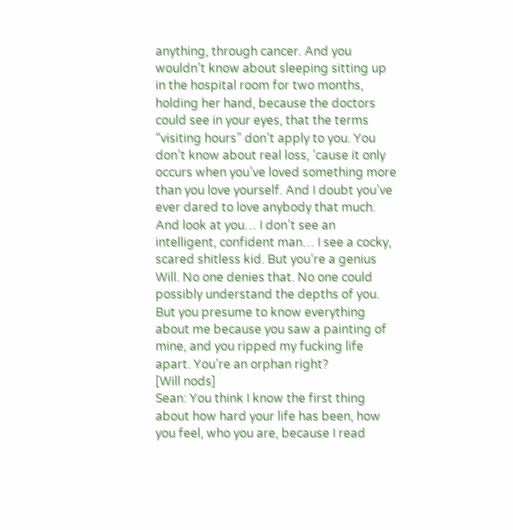anything, through cancer. And you wouldn’t know about sleeping sitting up in the hospital room for two months, holding her hand, because the doctors could see in your eyes, that the terms “visiting hours” don’t apply to you. You don’t know about real loss, ’cause it only occurs when you’ve loved something more than you love yourself. And I doubt you’ve ever dared to love anybody that much. And look at you… I don’t see an intelligent, confident man… I see a cocky, scared shitless kid. But you’re a genius Will. No one denies that. No one could possibly understand the depths of you. But you presume to know everything about me because you saw a painting of mine, and you ripped my fucking life apart. You’re an orphan right?
[Will nods]
Sean: You think I know the first thing about how hard your life has been, how you feel, who you are, because I read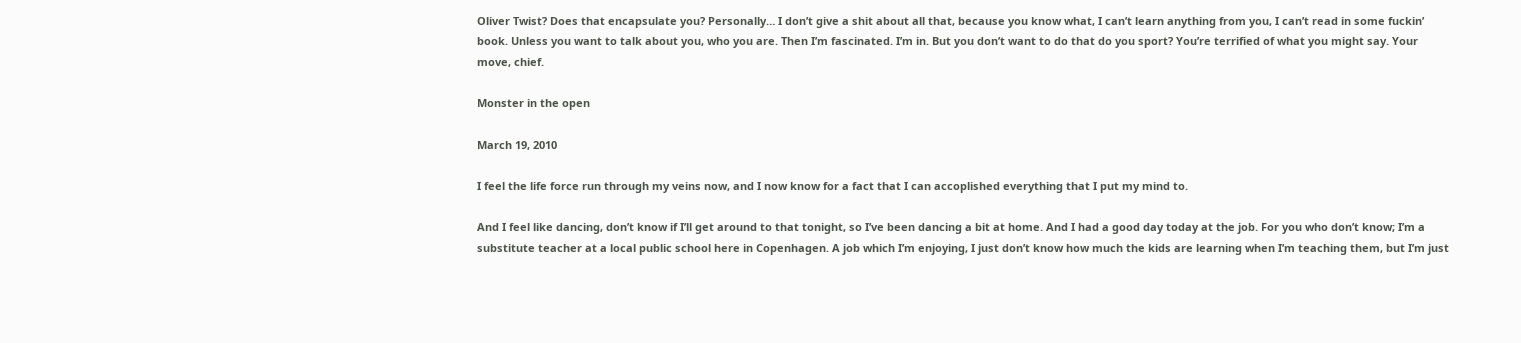Oliver Twist? Does that encapsulate you? Personally… I don’t give a shit about all that, because you know what, I can’t learn anything from you, I can’t read in some fuckin’ book. Unless you want to talk about you, who you are. Then I’m fascinated. I’m in. But you don’t want to do that do you sport? You’re terrified of what you might say. Your move, chief.

Monster in the open

March 19, 2010

I feel the life force run through my veins now, and I now know for a fact that I can accoplished everything that I put my mind to.

And I feel like dancing, don’t know if I’ll get around to that tonight, so I’ve been dancing a bit at home. And I had a good day today at the job. For you who don’t know; I’m a substitute teacher at a local public school here in Copenhagen. A job which I’m enjoying, I just don’t know how much the kids are learning when I’m teaching them, but I’m just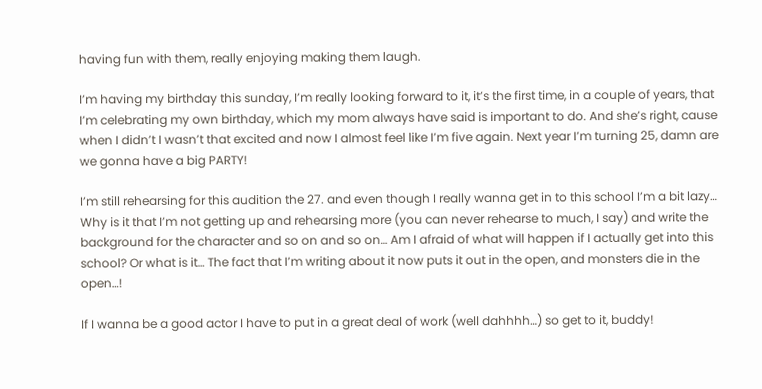having fun with them, really enjoying making them laugh.

I’m having my birthday this sunday, I’m really looking forward to it, it’s the first time, in a couple of years, that I’m celebrating my own birthday, which my mom always have said is important to do. And she’s right, cause when I didn’t I wasn’t that excited and now I almost feel like I’m five again. Next year I’m turning 25, damn are we gonna have a big PARTY!

I’m still rehearsing for this audition the 27. and even though I really wanna get in to this school I’m a bit lazy… Why is it that I’m not getting up and rehearsing more (you can never rehearse to much, I say) and write the background for the character and so on and so on… Am I afraid of what will happen if I actually get into this school? Or what is it… The fact that I’m writing about it now puts it out in the open, and monsters die in the open…!

If I wanna be a good actor I have to put in a great deal of work (well dahhhh…) so get to it, buddy!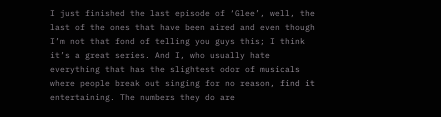I just finished the last episode of ‘Glee’, well, the last of the ones that have been aired and even though I’m not that fond of telling you guys this; I think it’s a great series. And I, who usually hate everything that has the slightest odor of musicals where people break out singing for no reason, find it entertaining. The numbers they do are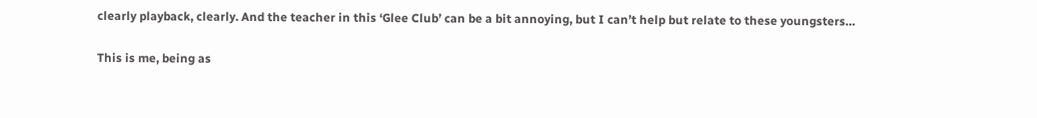clearly playback, clearly. And the teacher in this ‘Glee Club’ can be a bit annoying, but I can’t help but relate to these youngsters…

This is me, being as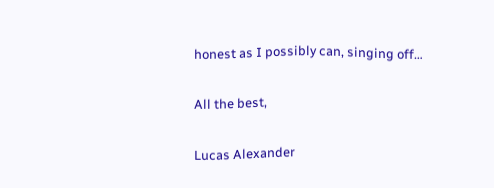honest as I possibly can, singing off…

All the best,

Lucas Alexander